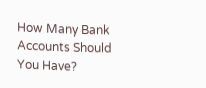How Many Bank Accounts Should You Have?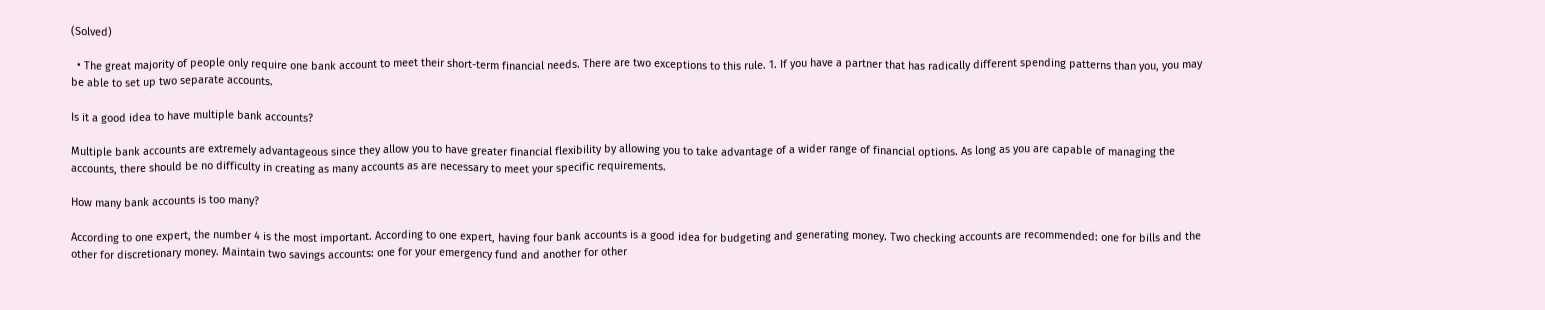(Solved)

  • The great majority of people only require one bank account to meet their short-term financial needs. There are two exceptions to this rule. 1. If you have a partner that has radically different spending patterns than you, you may be able to set up two separate accounts.

Is it a good idea to have multiple bank accounts?

Multiple bank accounts are extremely advantageous since they allow you to have greater financial flexibility by allowing you to take advantage of a wider range of financial options. As long as you are capable of managing the accounts, there should be no difficulty in creating as many accounts as are necessary to meet your specific requirements.

How many bank accounts is too many?

According to one expert, the number 4 is the most important. According to one expert, having four bank accounts is a good idea for budgeting and generating money. Two checking accounts are recommended: one for bills and the other for discretionary money. Maintain two savings accounts: one for your emergency fund and another for other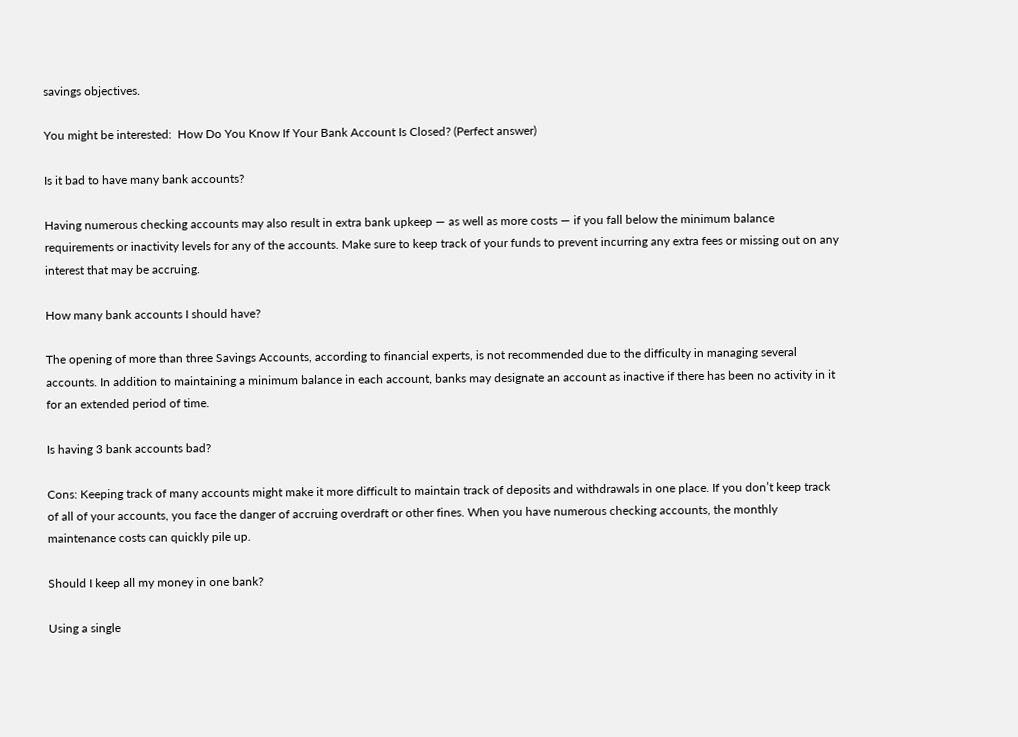savings objectives.

You might be interested:  How Do You Know If Your Bank Account Is Closed? (Perfect answer)

Is it bad to have many bank accounts?

Having numerous checking accounts may also result in extra bank upkeep — as well as more costs — if you fall below the minimum balance requirements or inactivity levels for any of the accounts. Make sure to keep track of your funds to prevent incurring any extra fees or missing out on any interest that may be accruing.

How many bank accounts I should have?

The opening of more than three Savings Accounts, according to financial experts, is not recommended due to the difficulty in managing several accounts. In addition to maintaining a minimum balance in each account, banks may designate an account as inactive if there has been no activity in it for an extended period of time.

Is having 3 bank accounts bad?

Cons: Keeping track of many accounts might make it more difficult to maintain track of deposits and withdrawals in one place. If you don’t keep track of all of your accounts, you face the danger of accruing overdraft or other fines. When you have numerous checking accounts, the monthly maintenance costs can quickly pile up.

Should I keep all my money in one bank?

Using a single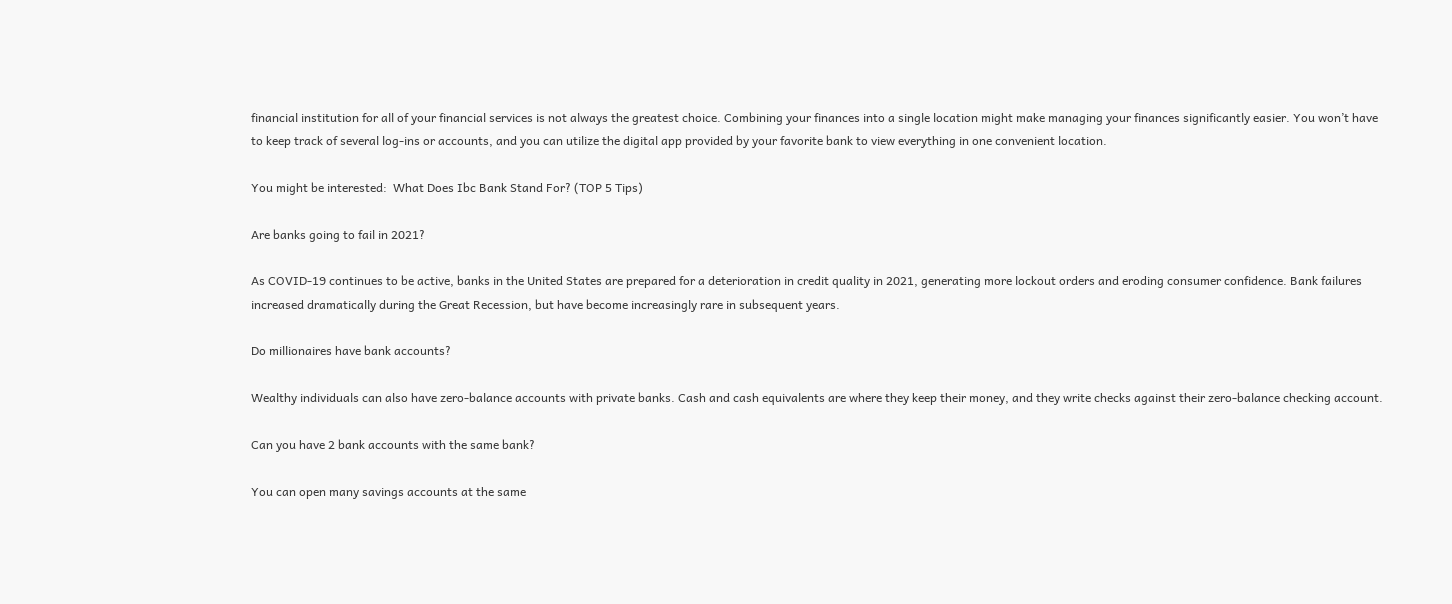financial institution for all of your financial services is not always the greatest choice. Combining your finances into a single location might make managing your finances significantly easier. You won’t have to keep track of several log-ins or accounts, and you can utilize the digital app provided by your favorite bank to view everything in one convenient location.

You might be interested:  What Does Ibc Bank Stand For? (TOP 5 Tips)

Are banks going to fail in 2021?

As COVID-19 continues to be active, banks in the United States are prepared for a deterioration in credit quality in 2021, generating more lockout orders and eroding consumer confidence. Bank failures increased dramatically during the Great Recession, but have become increasingly rare in subsequent years.

Do millionaires have bank accounts?

Wealthy individuals can also have zero-balance accounts with private banks. Cash and cash equivalents are where they keep their money, and they write checks against their zero-balance checking account.

Can you have 2 bank accounts with the same bank?

You can open many savings accounts at the same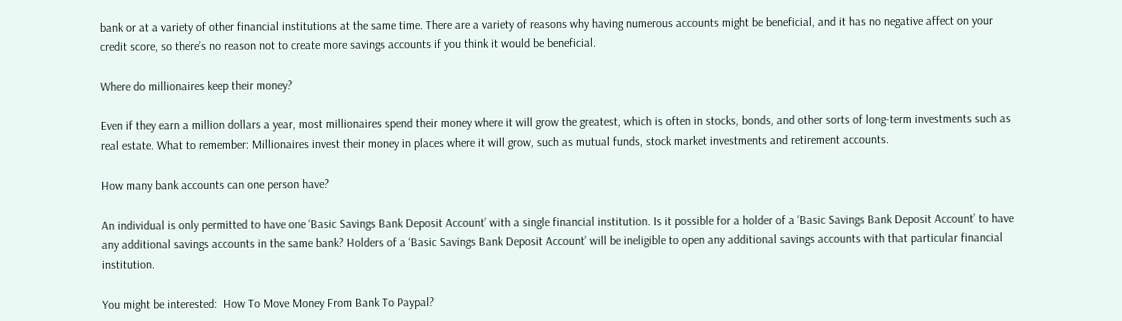bank or at a variety of other financial institutions at the same time. There are a variety of reasons why having numerous accounts might be beneficial, and it has no negative affect on your credit score, so there’s no reason not to create more savings accounts if you think it would be beneficial.

Where do millionaires keep their money?

Even if they earn a million dollars a year, most millionaires spend their money where it will grow the greatest, which is often in stocks, bonds, and other sorts of long-term investments such as real estate. What to remember: Millionaires invest their money in places where it will grow, such as mutual funds, stock market investments and retirement accounts.

How many bank accounts can one person have?

An individual is only permitted to have one ‘Basic Savings Bank Deposit Account’ with a single financial institution. Is it possible for a holder of a ‘Basic Savings Bank Deposit Account’ to have any additional savings accounts in the same bank? Holders of a ‘Basic Savings Bank Deposit Account’ will be ineligible to open any additional savings accounts with that particular financial institution.

You might be interested:  How To Move Money From Bank To Paypal?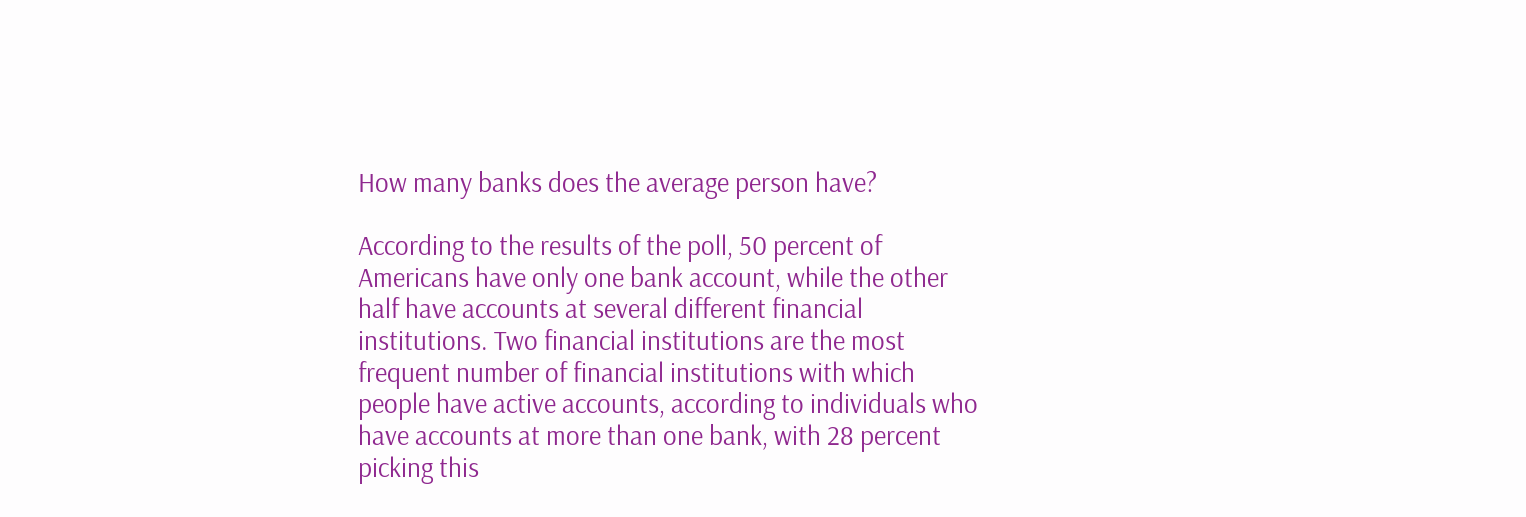How many banks does the average person have?

According to the results of the poll, 50 percent of Americans have only one bank account, while the other half have accounts at several different financial institutions. Two financial institutions are the most frequent number of financial institutions with which people have active accounts, according to individuals who have accounts at more than one bank, with 28 percent picking this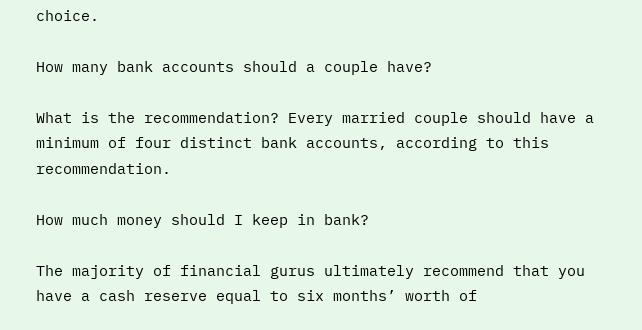choice.

How many bank accounts should a couple have?

What is the recommendation? Every married couple should have a minimum of four distinct bank accounts, according to this recommendation.

How much money should I keep in bank?

The majority of financial gurus ultimately recommend that you have a cash reserve equal to six months’ worth of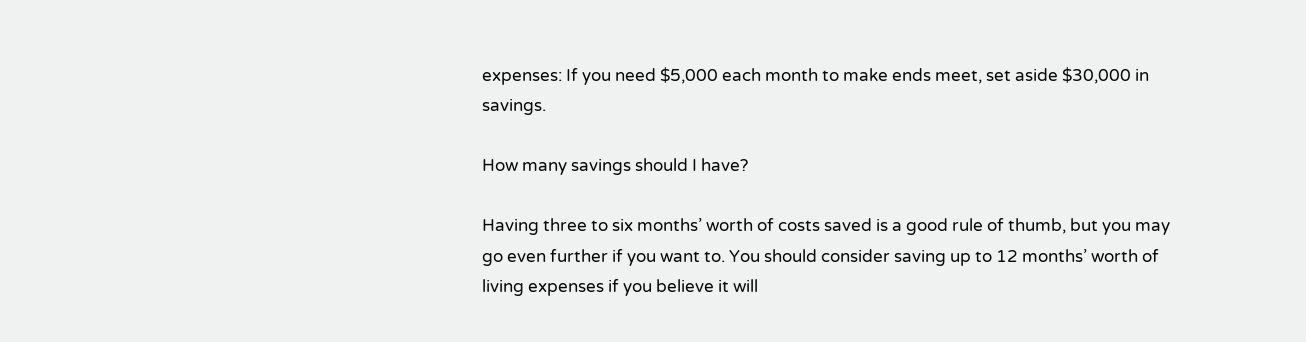expenses: If you need $5,000 each month to make ends meet, set aside $30,000 in savings.

How many savings should I have?

Having three to six months’ worth of costs saved is a good rule of thumb, but you may go even further if you want to. You should consider saving up to 12 months’ worth of living expenses if you believe it will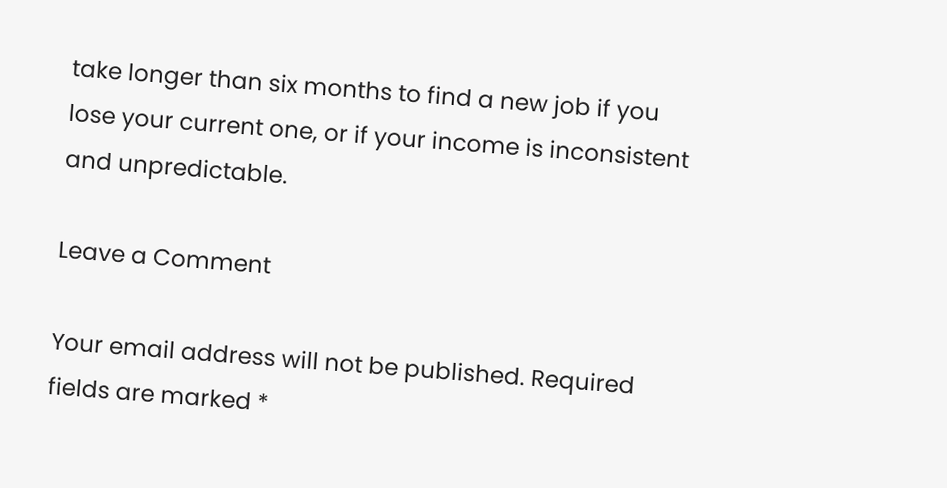take longer than six months to find a new job if you lose your current one, or if your income is inconsistent and unpredictable.

Leave a Comment

Your email address will not be published. Required fields are marked *